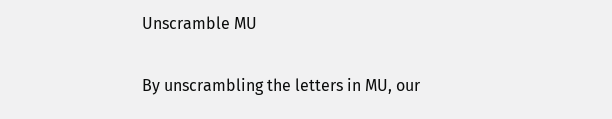Unscramble MU

By unscrambling the letters in MU, our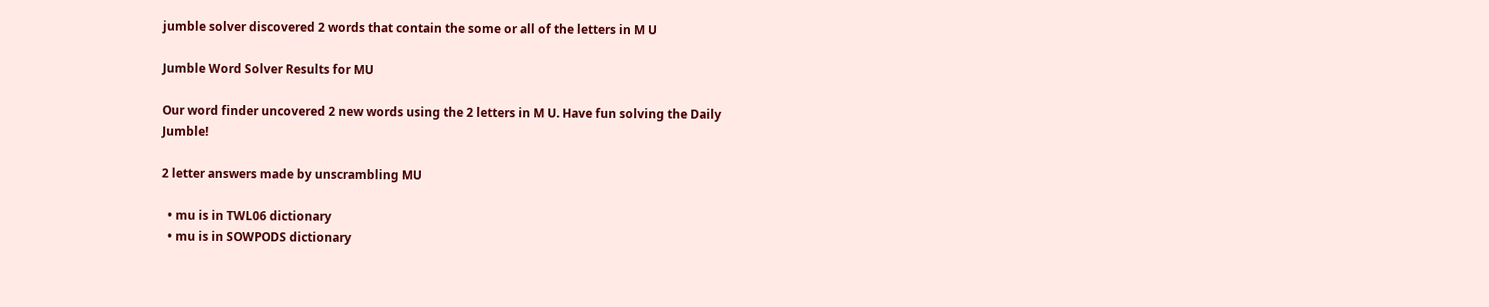jumble solver discovered 2 words that contain the some or all of the letters in M U

Jumble Word Solver Results for MU

Our word finder uncovered 2 new words using the 2 letters in M U. Have fun solving the Daily Jumble!

2 letter answers made by unscrambling MU

  • mu is in TWL06 dictionary
  • mu is in SOWPODS dictionary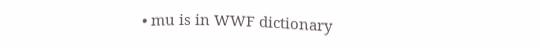• mu is in WWF dictionary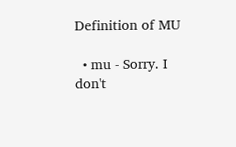Definition of MU

  • mu - Sorry. I don't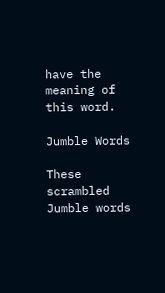have the meaning of this word.

Jumble Words

These scrambled Jumble words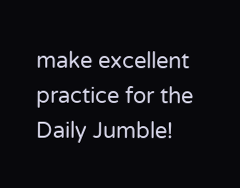make excellent practice for the Daily Jumble!